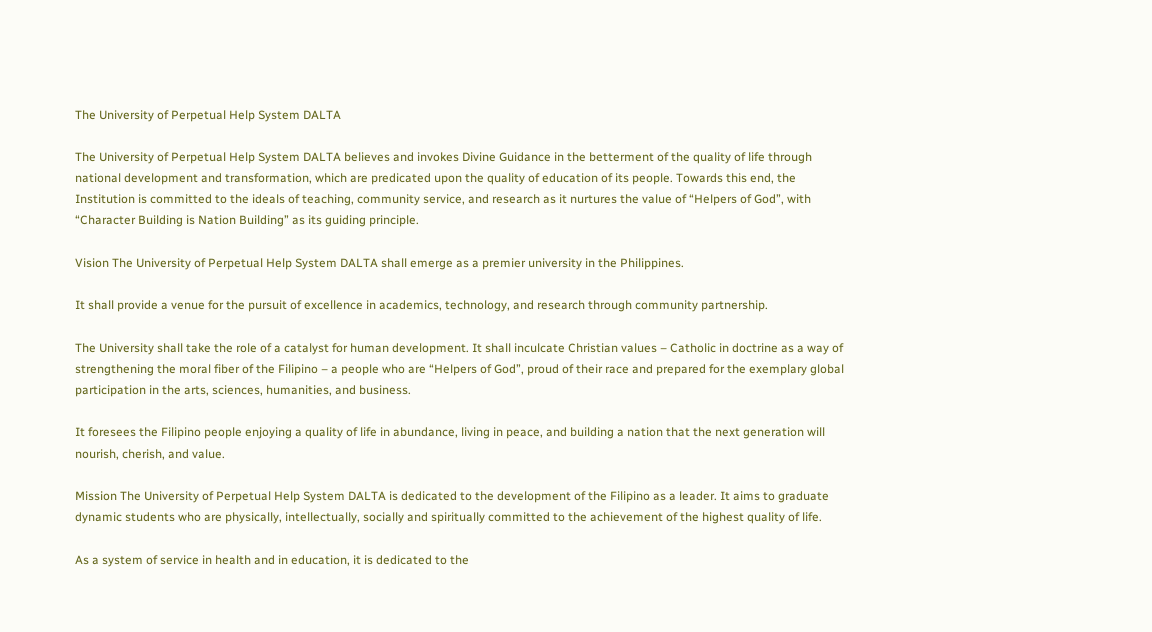The University of Perpetual Help System DALTA

The University of Perpetual Help System DALTA believes and invokes Divine Guidance in the betterment of the quality of life through national development and transformation, which are predicated upon the quality of education of its people. Towards this end, the Institution is committed to the ideals of teaching, community service, and research as it nurtures the value of “Helpers of God”, with “Character Building is Nation Building” as its guiding principle.

Vision The University of Perpetual Help System DALTA shall emerge as a premier university in the Philippines.

It shall provide a venue for the pursuit of excellence in academics, technology, and research through community partnership.

The University shall take the role of a catalyst for human development. It shall inculcate Christian values – Catholic in doctrine as a way of strengthening the moral fiber of the Filipino – a people who are “Helpers of God”, proud of their race and prepared for the exemplary global participation in the arts, sciences, humanities, and business.

It foresees the Filipino people enjoying a quality of life in abundance, living in peace, and building a nation that the next generation will nourish, cherish, and value.

Mission The University of Perpetual Help System DALTA is dedicated to the development of the Filipino as a leader. It aims to graduate dynamic students who are physically, intellectually, socially and spiritually committed to the achievement of the highest quality of life.

As a system of service in health and in education, it is dedicated to the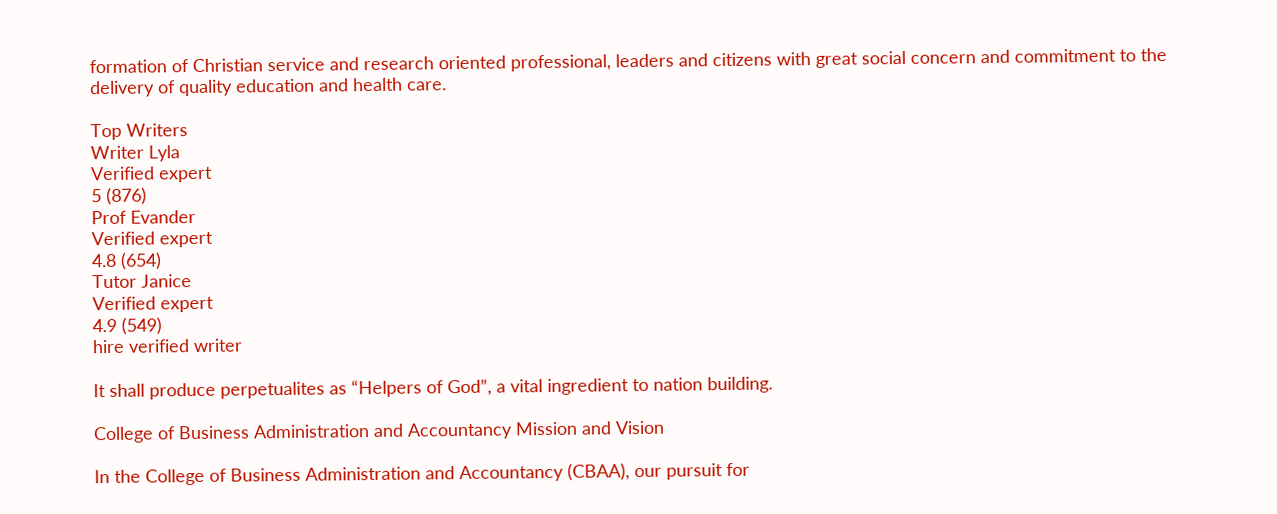formation of Christian service and research oriented professional, leaders and citizens with great social concern and commitment to the delivery of quality education and health care.

Top Writers
Writer Lyla
Verified expert
5 (876)
Prof Evander
Verified expert
4.8 (654)
Tutor Janice
Verified expert
4.9 (549)
hire verified writer

It shall produce perpetualites as “Helpers of God”, a vital ingredient to nation building.

College of Business Administration and Accountancy Mission and Vision

In the College of Business Administration and Accountancy (CBAA), our pursuit for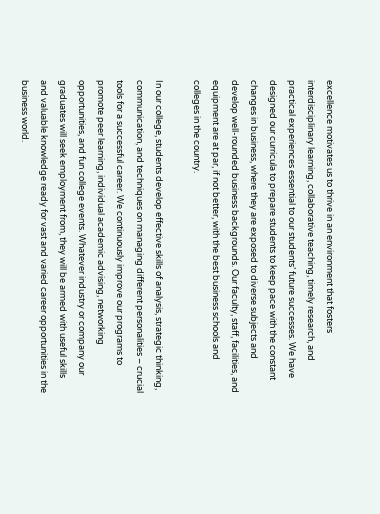excellence motivates us to thrive in an environment that fosters interdisciplinary learning, collaborative teaching, timely research, and practical experiences essential to our students’ future successes. We have designed our curricula to prepare students to keep pace with the constant changes in business, where they are exposed to diverse subjects and develop well-rounded business backgrounds. Our faculty, staff, facilities, and equipment are at par, if not better, with the best business schools and colleges in the country.

In our college, students develop effective skills of analysis, strategic thinking, communication, and techniques on managing different personalities – crucial tools for a successful career. We continuously improve our programs to promote peer learning, individual academic advising, networking opportunities, and fun college events. Whatever industry or company our graduates will seek employment from, they will be armed with useful skills and valuable knowledge ready for vast and varied career opportunities in the business world.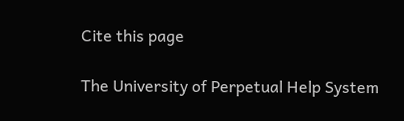Cite this page

The University of Perpetual Help System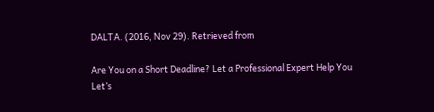DALTA. (2016, Nov 29). Retrieved from

Are You on a Short Deadline? Let a Professional Expert Help You
Let’s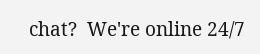chat?  We're online 24/7